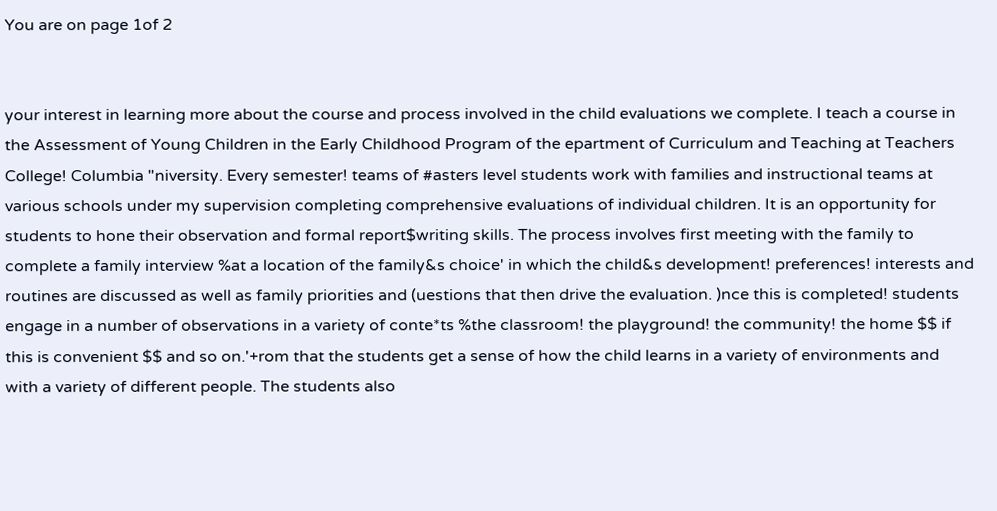You are on page 1of 2


your interest in learning more about the course and process involved in the child evaluations we complete. I teach a course in the Assessment of Young Children in the Early Childhood Program of the epartment of Curriculum and Teaching at Teachers College! Columbia "niversity. Every semester! teams of #asters level students work with families and instructional teams at various schools under my supervision completing comprehensive evaluations of individual children. It is an opportunity for students to hone their observation and formal report$writing skills. The process involves first meeting with the family to complete a family interview %at a location of the family&s choice' in which the child&s development! preferences! interests and routines are discussed as well as family priorities and (uestions that then drive the evaluation. )nce this is completed! students engage in a number of observations in a variety of conte*ts %the classroom! the playground! the community! the home $$ if this is convenient $$ and so on.'+rom that the students get a sense of how the child learns in a variety of environments and with a variety of different people. The students also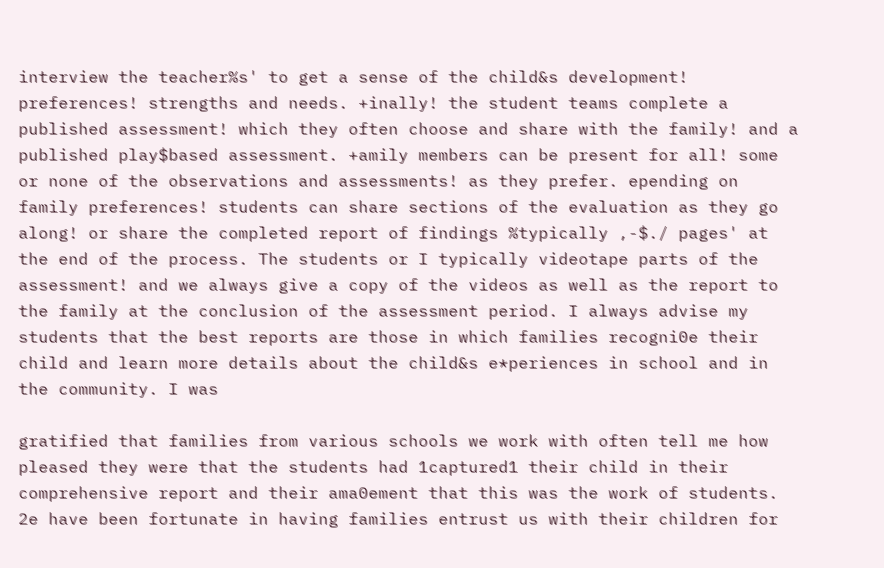interview the teacher%s' to get a sense of the child&s development! preferences! strengths and needs. +inally! the student teams complete a published assessment! which they often choose and share with the family! and a published play$based assessment. +amily members can be present for all! some or none of the observations and assessments! as they prefer. epending on family preferences! students can share sections of the evaluation as they go along! or share the completed report of findings %typically ,-$./ pages' at the end of the process. The students or I typically videotape parts of the assessment! and we always give a copy of the videos as well as the report to the family at the conclusion of the assessment period. I always advise my students that the best reports are those in which families recogni0e their child and learn more details about the child&s e*periences in school and in the community. I was

gratified that families from various schools we work with often tell me how pleased they were that the students had 1captured1 their child in their comprehensive report and their ama0ement that this was the work of students. 2e have been fortunate in having families entrust us with their children for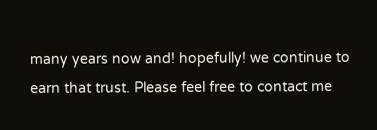many years now and! hopefully! we continue to earn that trust. Please feel free to contact me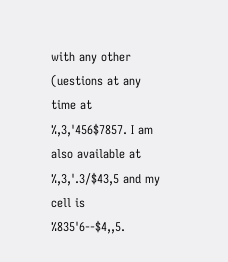with any other (uestions at any time at %,3,'456$7857. I am also available at %,3,'.3/$43,5 and my cell is %835'6--$4,,5.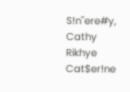S!n"ere#y, Cathy Rikhye Cat$er!ne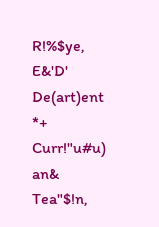R!%$ye, E&'D' De(art)ent *+ Curr!"u#u) an& Tea"$!n,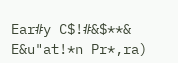Ear#y C$!#&$**& E&u"at!*n Pr*,ra)